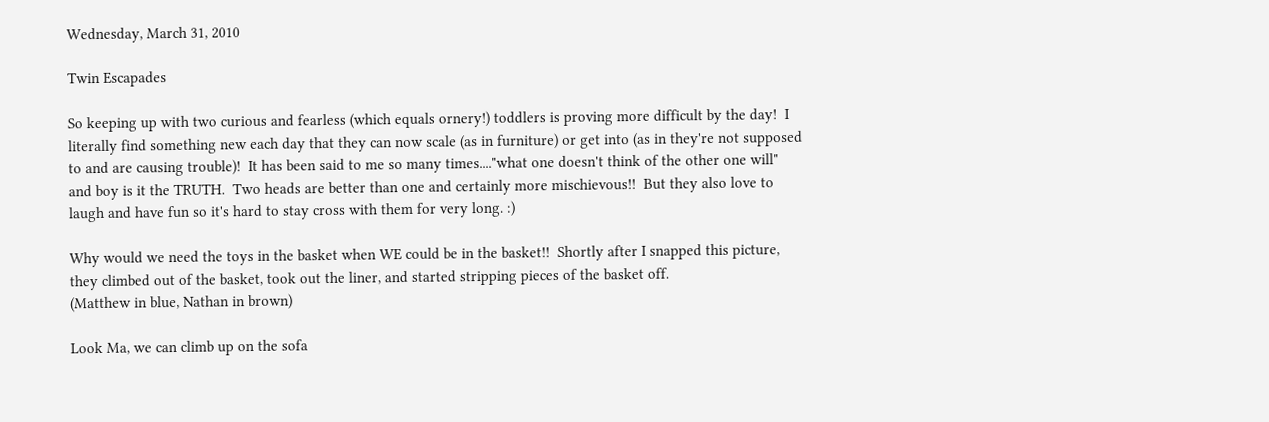Wednesday, March 31, 2010

Twin Escapades

So keeping up with two curious and fearless (which equals ornery!) toddlers is proving more difficult by the day!  I literally find something new each day that they can now scale (as in furniture) or get into (as in they're not supposed to and are causing trouble)!  It has been said to me so many times...."what one doesn't think of the other one will" and boy is it the TRUTH.  Two heads are better than one and certainly more mischievous!!  But they also love to laugh and have fun so it's hard to stay cross with them for very long. :)

Why would we need the toys in the basket when WE could be in the basket!!  Shortly after I snapped this picture, they climbed out of the basket, took out the liner, and started stripping pieces of the basket off.
(Matthew in blue, Nathan in brown)

Look Ma, we can climb up on the sofa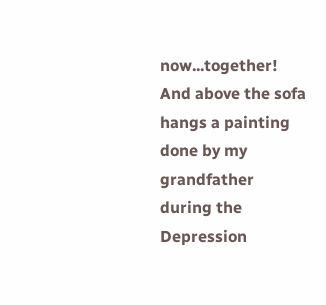now...together!  And above the sofa hangs a painting done by my grandfather during the Depression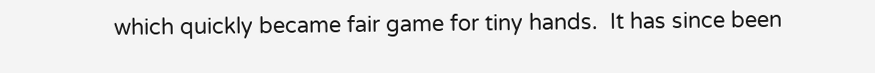which quickly became fair game for tiny hands.  It has since been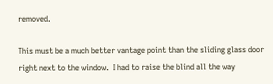removed.

This must be a much better vantage point than the sliding glass door right next to the window.  I had to raise the blind all the way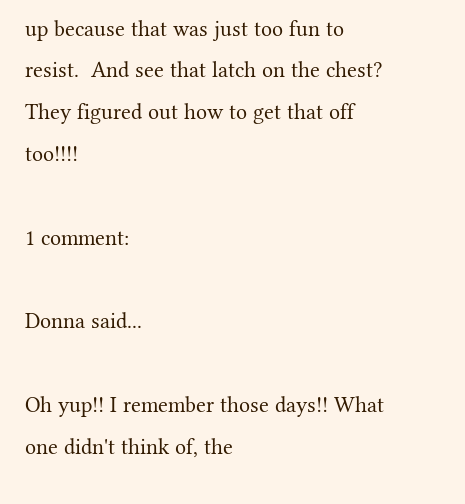up because that was just too fun to resist.  And see that latch on the chest?  They figured out how to get that off too!!!!

1 comment:

Donna said...

Oh yup!! I remember those days!! What one didn't think of, the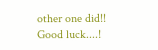other one did!! Good luck....!